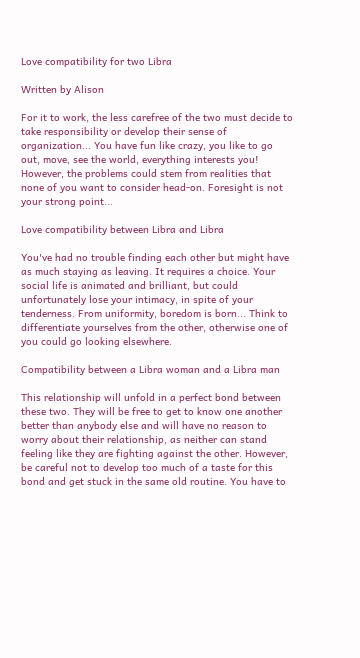Love compatibility for two Libra

Written by Alison

For it to work, the less carefree of the two must decide to take responsibility or develop their sense of organization... You have fun like crazy, you like to go out, move, see the world, everything interests you! However, the problems could stem from realities that none of you want to consider head-on. Foresight is not your strong point...

Love compatibility between Libra and Libra

You've had no trouble finding each other but might have as much staying as leaving. It requires a choice. Your social life is animated and brilliant, but could unfortunately lose your intimacy, in spite of your tenderness. From uniformity, boredom is born... Think to differentiate yourselves from the other, otherwise one of you could go looking elsewhere.

Compatibility between a Libra woman and a Libra man

This relationship will unfold in a perfect bond between these two. They will be free to get to know one another better than anybody else and will have no reason to worry about their relationship, as neither can stand feeling like they are fighting against the other. However, be careful not to develop too much of a taste for this bond and get stuck in the same old routine. You have to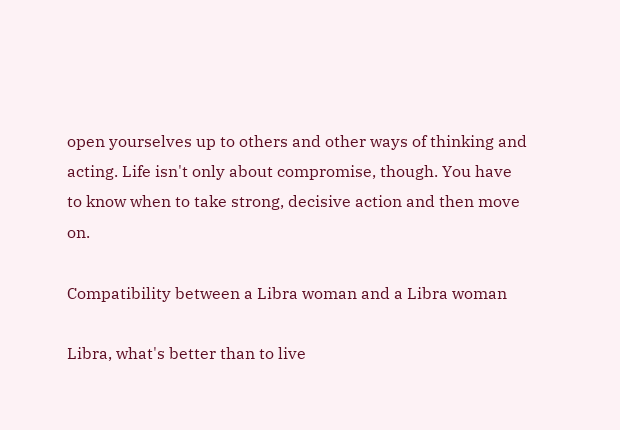open yourselves up to others and other ways of thinking and acting. Life isn't only about compromise, though. You have to know when to take strong, decisive action and then move on.

Compatibility between a Libra woman and a Libra woman

Libra, what's better than to live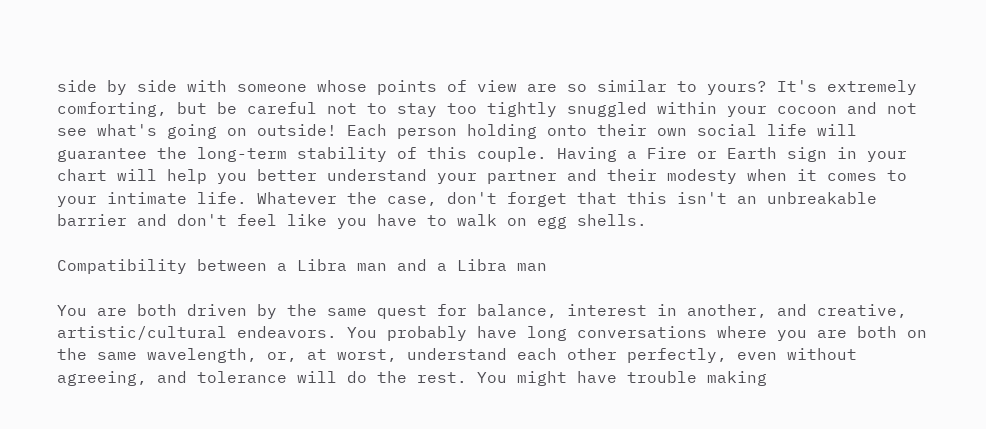side by side with someone whose points of view are so similar to yours? It's extremely comforting, but be careful not to stay too tightly snuggled within your cocoon and not see what's going on outside! Each person holding onto their own social life will guarantee the long-term stability of this couple. Having a Fire or Earth sign in your chart will help you better understand your partner and their modesty when it comes to your intimate life. Whatever the case, don't forget that this isn't an unbreakable barrier and don't feel like you have to walk on egg shells.

Compatibility between a Libra man and a Libra man

You are both driven by the same quest for balance, interest in another, and creative, artistic/cultural endeavors. You probably have long conversations where you are both on the same wavelength, or, at worst, understand each other perfectly, even without agreeing, and tolerance will do the rest. You might have trouble making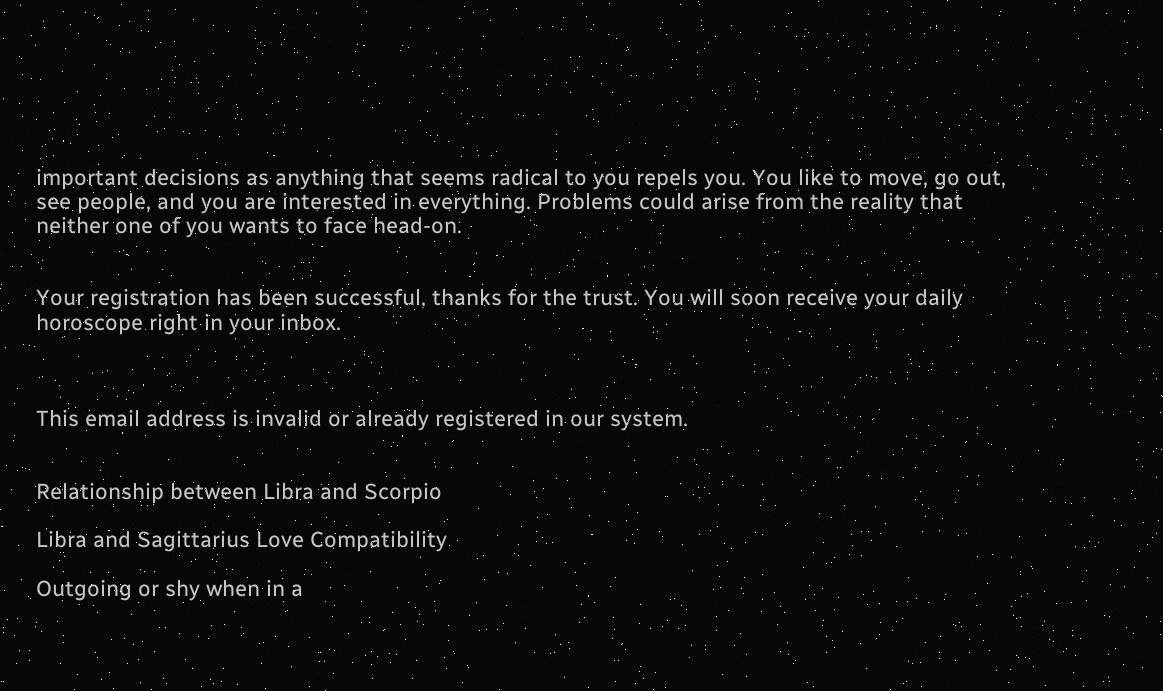important decisions as anything that seems radical to you repels you. You like to move, go out, see people, and you are interested in everything. Problems could arise from the reality that neither one of you wants to face head-on.


Your registration has been successful, thanks for the trust. You will soon receive your daily horoscope right in your inbox.



This email address is invalid or already registered in our system.


Relationship between Libra and Scorpio

Libra and Sagittarius Love Compatibility

Outgoing or shy when in a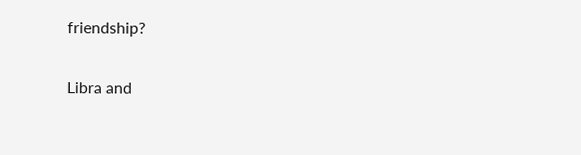friendship?

Libra and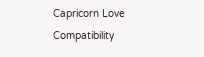Capricorn Love Compatibility